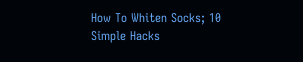How To Whiten Socks; 10 Simple Hacks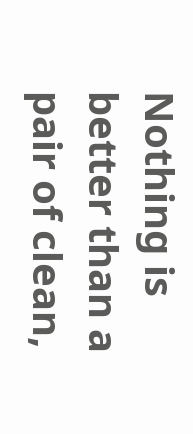Nothing is better than a pair of clean,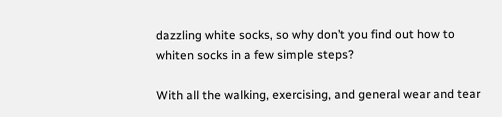dazzling white socks, so why don’t you find out how to whiten socks in a few simple steps?

With all the walking, exercising, and general wear and tear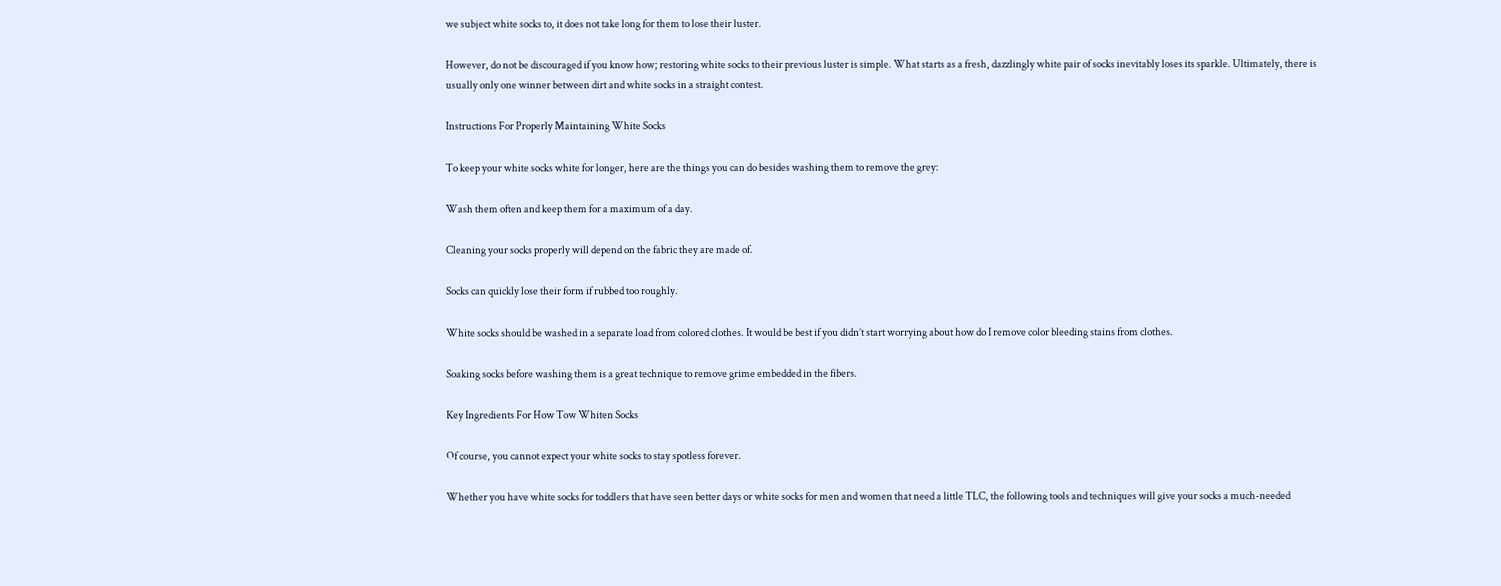we subject white socks to, it does not take long for them to lose their luster.

However, do not be discouraged if you know how; restoring white socks to their previous luster is simple. What starts as a fresh, dazzlingly white pair of socks inevitably loses its sparkle. Ultimately, there is usually only one winner between dirt and white socks in a straight contest.

Instructions For Properly Maintaining White Socks

To keep your white socks white for longer, here are the things you can do besides washing them to remove the grey:

Wash them often and keep them for a maximum of a day.

Cleaning your socks properly will depend on the fabric they are made of.

Socks can quickly lose their form if rubbed too roughly.

White socks should be washed in a separate load from colored clothes. It would be best if you didn’t start worrying about how do I remove color bleeding stains from clothes.

Soaking socks before washing them is a great technique to remove grime embedded in the fibers.

Key Ingredients For How Tow Whiten Socks

Of course, you cannot expect your white socks to stay spotless forever.

Whether you have white socks for toddlers that have seen better days or white socks for men and women that need a little TLC, the following tools and techniques will give your socks a much-needed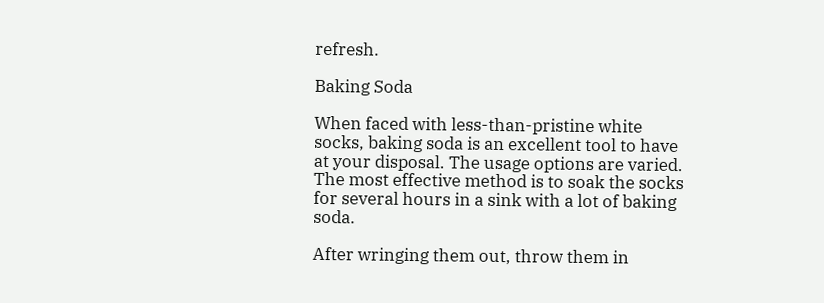refresh.

Baking Soda

When faced with less-than-pristine white socks, baking soda is an excellent tool to have at your disposal. The usage options are varied. The most effective method is to soak the socks for several hours in a sink with a lot of baking soda.

After wringing them out, throw them in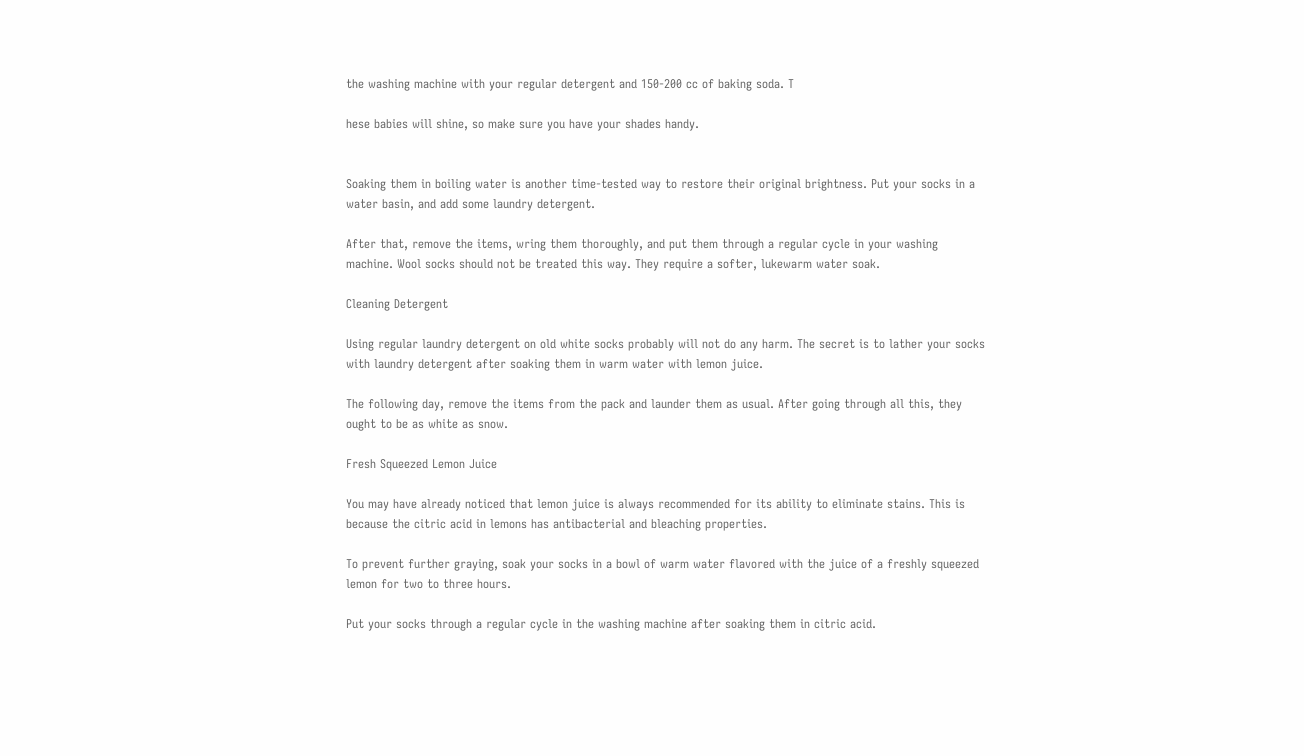the washing machine with your regular detergent and 150-200 cc of baking soda. T

hese babies will shine, so make sure you have your shades handy.


Soaking them in boiling water is another time-tested way to restore their original brightness. Put your socks in a water basin, and add some laundry detergent.

After that, remove the items, wring them thoroughly, and put them through a regular cycle in your washing machine. Wool socks should not be treated this way. They require a softer, lukewarm water soak.

Cleaning Detergent

Using regular laundry detergent on old white socks probably will not do any harm. The secret is to lather your socks with laundry detergent after soaking them in warm water with lemon juice.

The following day, remove the items from the pack and launder them as usual. After going through all this, they ought to be as white as snow.

Fresh Squeezed Lemon Juice

You may have already noticed that lemon juice is always recommended for its ability to eliminate stains. This is because the citric acid in lemons has antibacterial and bleaching properties.

To prevent further graying, soak your socks in a bowl of warm water flavored with the juice of a freshly squeezed lemon for two to three hours.

Put your socks through a regular cycle in the washing machine after soaking them in citric acid.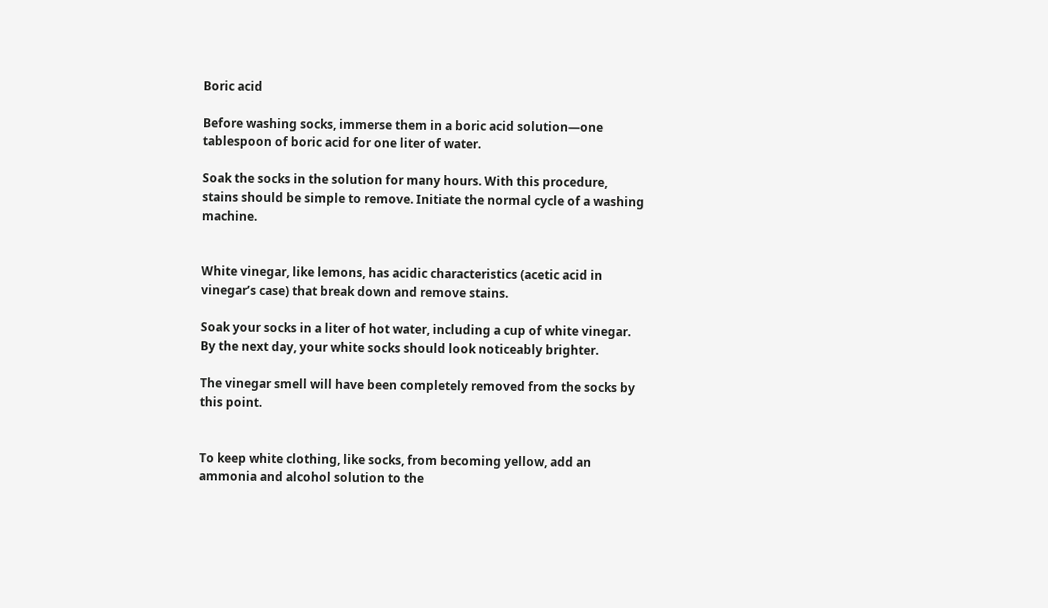Boric acid

Before washing socks, immerse them in a boric acid solution—one tablespoon of boric acid for one liter of water.

Soak the socks in the solution for many hours. With this procedure, stains should be simple to remove. Initiate the normal cycle of a washing machine.


White vinegar, like lemons, has acidic characteristics (acetic acid in vinegar’s case) that break down and remove stains.

Soak your socks in a liter of hot water, including a cup of white vinegar. By the next day, your white socks should look noticeably brighter.

The vinegar smell will have been completely removed from the socks by this point.


To keep white clothing, like socks, from becoming yellow, add an ammonia and alcohol solution to the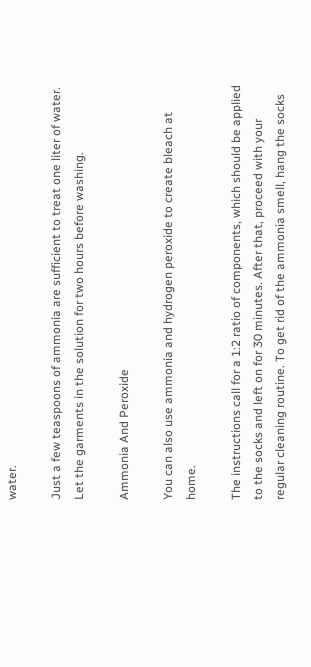water.

Just a few teaspoons of ammonia are sufficient to treat one liter of water. Let the garments in the solution for two hours before washing.

Ammonia And Peroxide

You can also use ammonia and hydrogen peroxide to create bleach at home.

The instructions call for a 1:2 ratio of components, which should be applied to the socks and left on for 30 minutes. After that, proceed with your regular cleaning routine. To get rid of the ammonia smell, hang the socks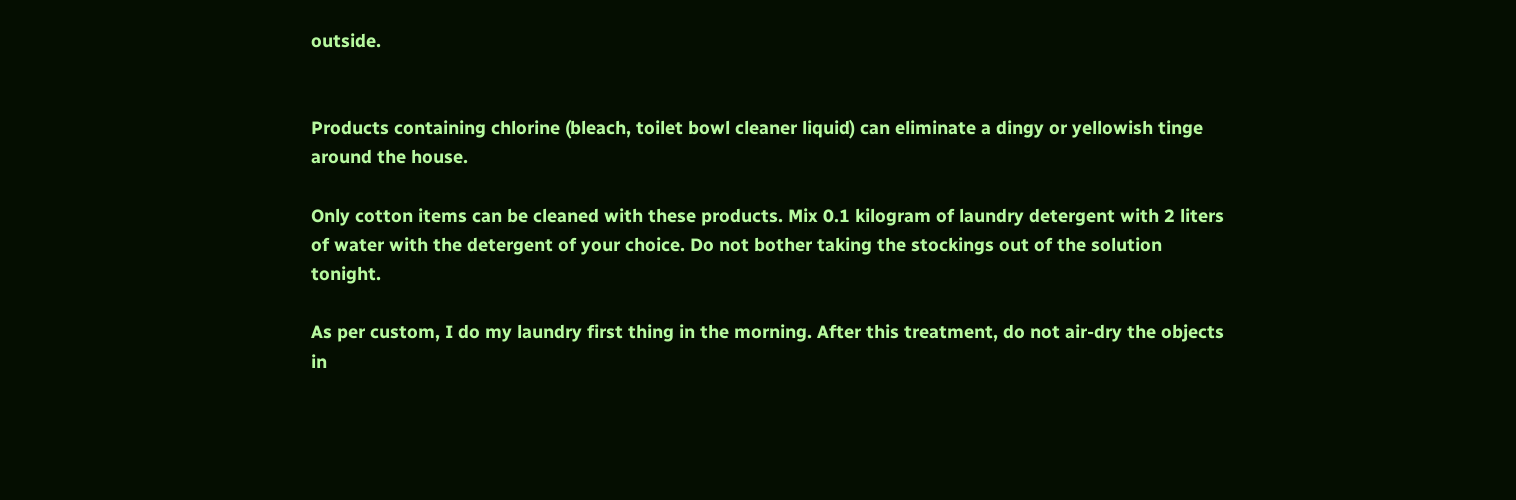outside.


Products containing chlorine (bleach, toilet bowl cleaner liquid) can eliminate a dingy or yellowish tinge around the house.

Only cotton items can be cleaned with these products. Mix 0.1 kilogram of laundry detergent with 2 liters of water with the detergent of your choice. Do not bother taking the stockings out of the solution tonight.

As per custom, I do my laundry first thing in the morning. After this treatment, do not air-dry the objects in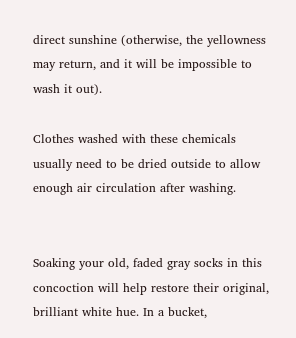direct sunshine (otherwise, the yellowness may return, and it will be impossible to wash it out).

Clothes washed with these chemicals usually need to be dried outside to allow enough air circulation after washing.


Soaking your old, faded gray socks in this concoction will help restore their original, brilliant white hue. In a bucket,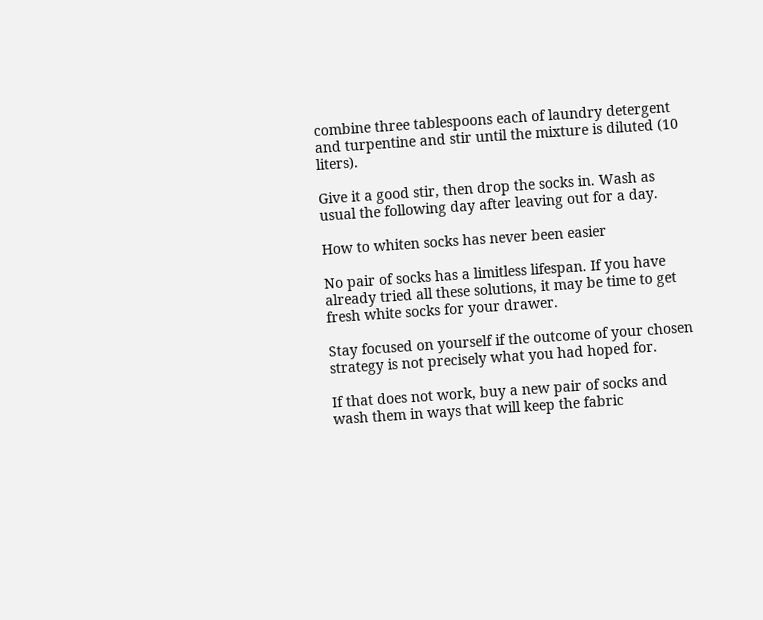combine three tablespoons each of laundry detergent and turpentine and stir until the mixture is diluted (10 liters).

Give it a good stir, then drop the socks in. Wash as usual the following day after leaving out for a day.

How to whiten socks has never been easier

No pair of socks has a limitless lifespan. If you have already tried all these solutions, it may be time to get fresh white socks for your drawer.

Stay focused on yourself if the outcome of your chosen strategy is not precisely what you had hoped for.

If that does not work, buy a new pair of socks and wash them in ways that will keep the fabric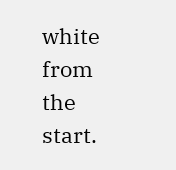white from the start.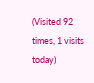(Visited 92 times, 1 visits today)